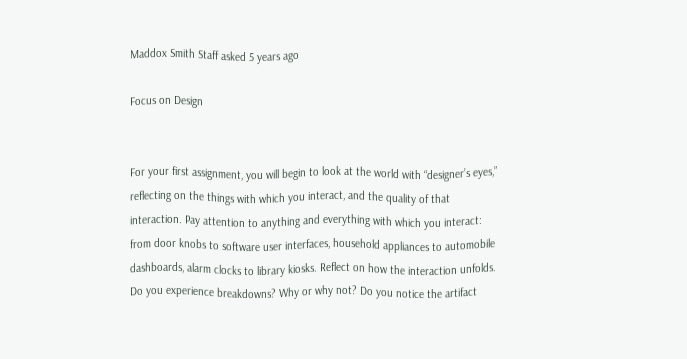Maddox Smith Staff asked 5 years ago

Focus on Design


For your first assignment, you will begin to look at the world with “designer’s eyes,” reflecting on the things with which you interact, and the quality of that interaction. Pay attention to anything and everything with which you interact: from door knobs to software user interfaces, household appliances to automobile dashboards, alarm clocks to library kiosks. Reflect on how the interaction unfolds. Do you experience breakdowns? Why or why not? Do you notice the artifact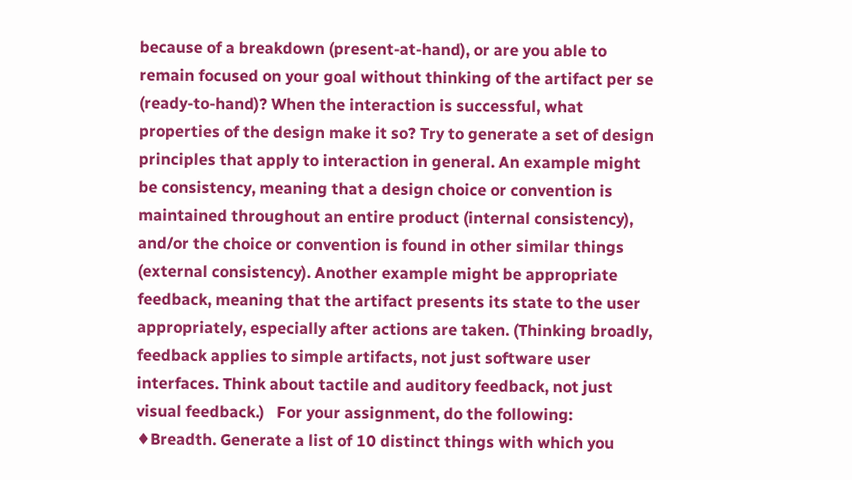because of a breakdown (present-at-hand), or are you able to remain focused on your goal without thinking of the artifact per se (ready-to-hand)? When the interaction is successful, what properties of the design make it so? Try to generate a set of design principles that apply to interaction in general. An example might be consistency, meaning that a design choice or convention is maintained throughout an entire product (internal consistency), and/or the choice or convention is found in other similar things (external consistency). Another example might be appropriate feedback, meaning that the artifact presents its state to the user appropriately, especially after actions are taken. (Thinking broadly, feedback applies to simple artifacts, not just software user interfaces. Think about tactile and auditory feedback, not just visual feedback.)   For your assignment, do the following:   ♦Breadth. Generate a list of 10 distinct things with which you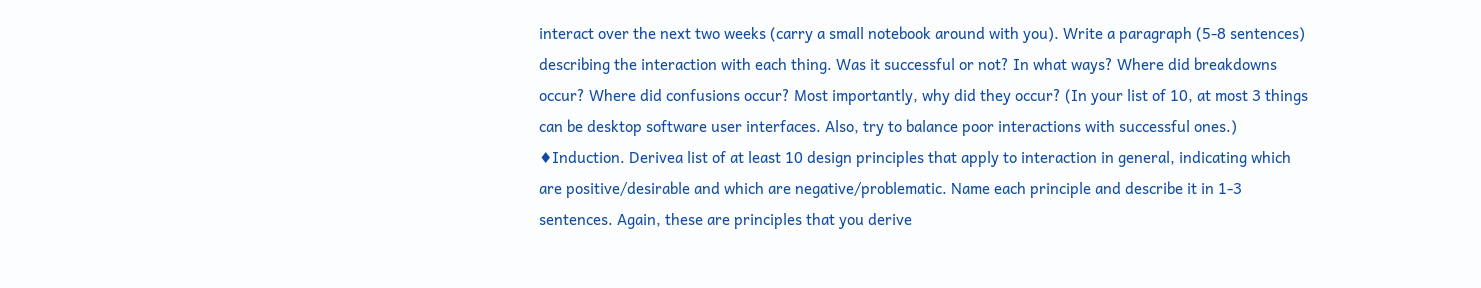interact over the next two weeks (carry a small notebook around with you). Write a paragraph (5-8 sentences) describing the interaction with each thing. Was it successful or not? In what ways? Where did breakdowns occur? Where did confusions occur? Most importantly, why did they occur? (In your list of 10, at most 3 things can be desktop software user interfaces. Also, try to balance poor interactions with successful ones.)   ♦Induction. Derivea list of at least 10 design principles that apply to interaction in general, indicating which are positive/desirable and which are negative/problematic. Name each principle and describe it in 1-3 sentences. Again, these are principles that you derive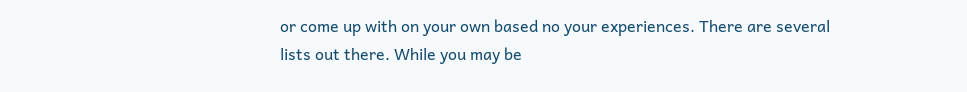or come up with on your own based no your experiences. There are several lists out there. While you may be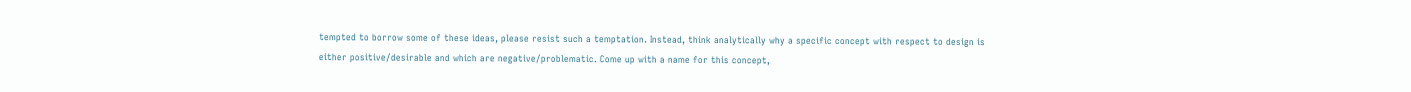tempted to borrow some of these ideas, please resist such a temptation. Instead, think analytically why a specific concept with respect to design is either positive/desirable and which are negative/problematic. Come up with a name for this concept,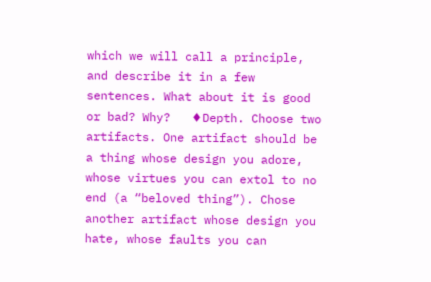which we will call a principle, and describe it in a few sentences. What about it is good or bad? Why?   ♦Depth. Choose two artifacts. One artifact should be a thing whose design you adore, whose virtues you can extol to no end (a “beloved thing”). Chose another artifact whose design you hate, whose faults you can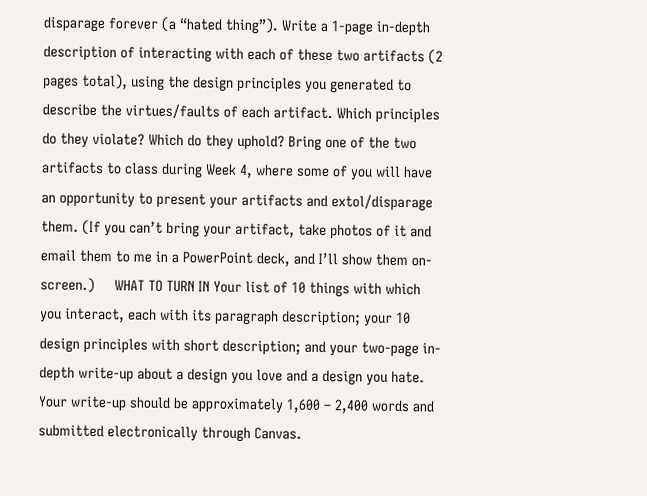disparage forever (a “hated thing”). Write a 1-page in-depth description of interacting with each of these two artifacts (2 pages total), using the design principles you generated to describe the virtues/faults of each artifact. Which principles do they violate? Which do they uphold? Bring one of the two artifacts to class during Week 4, where some of you will have an opportunity to present your artifacts and extol/disparage them. (If you can’t bring your artifact, take photos of it and email them to me in a PowerPoint deck, and I’ll show them on-screen.)     WHAT TO TURN IN Your list of 10 things with which you interact, each with its paragraph description; your 10 design principles with short description; and your two-page in-depth write-up about a design you love and a design you hate.     Your write-up should be approximately 1,600 – 2,400 words and submitted electronically through Canvas.